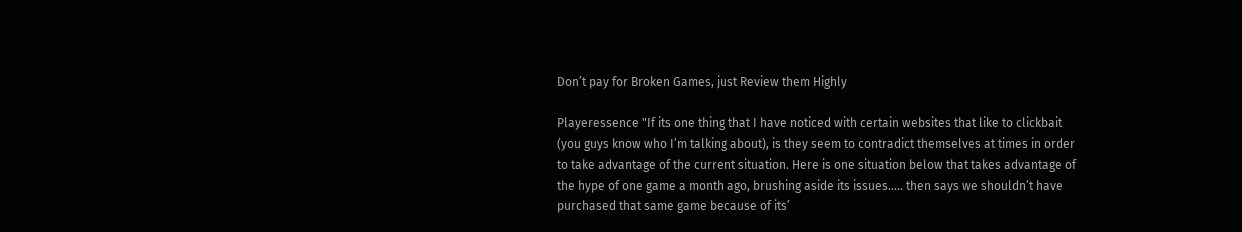Don’t pay for Broken Games, just Review them Highly

Playeressence "If its one thing that I have noticed with certain websites that like to clickbait (you guys know who I’m talking about), is they seem to contradict themselves at times in order to take advantage of the current situation. Here is one situation below that takes advantage of the hype of one game a month ago, brushing aside its issues….. then says we shouldn’t have purchased that same game because of its’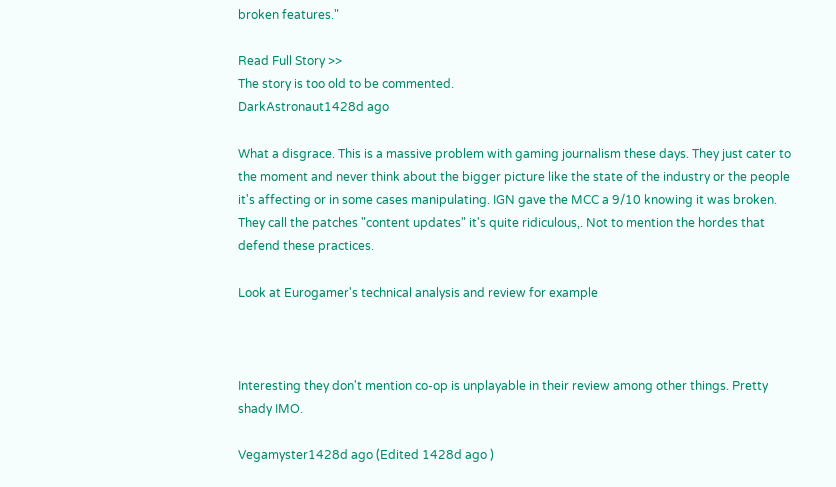broken features."

Read Full Story >>
The story is too old to be commented.
DarkAstronaut1428d ago

What a disgrace. This is a massive problem with gaming journalism these days. They just cater to the moment and never think about the bigger picture like the state of the industry or the people it's affecting or in some cases manipulating. IGN gave the MCC a 9/10 knowing it was broken. They call the patches "content updates" it's quite ridiculous,. Not to mention the hordes that defend these practices.

Look at Eurogamer's technical analysis and review for example



Interesting they don't mention co-op is unplayable in their review among other things. Pretty shady IMO.

Vegamyster1428d ago (Edited 1428d ago )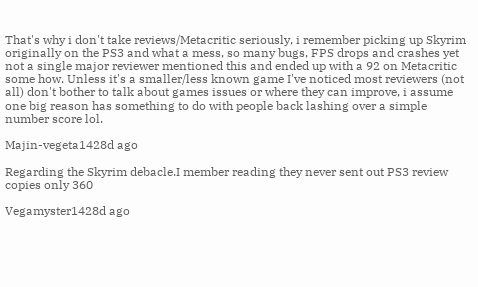That's why i don't take reviews/Metacritic seriously, i remember picking up Skyrim originally on the PS3 and what a mess, so many bugs, FPS drops and crashes yet not a single major reviewer mentioned this and ended up with a 92 on Metacritic some how. Unless it's a smaller/less known game I've noticed most reviewers (not all) don't bother to talk about games issues or where they can improve, i assume one big reason has something to do with people back lashing over a simple number score lol.

Majin-vegeta1428d ago

Regarding the Skyrim debacle.I member reading they never sent out PS3 review copies only 360

Vegamyster1428d ago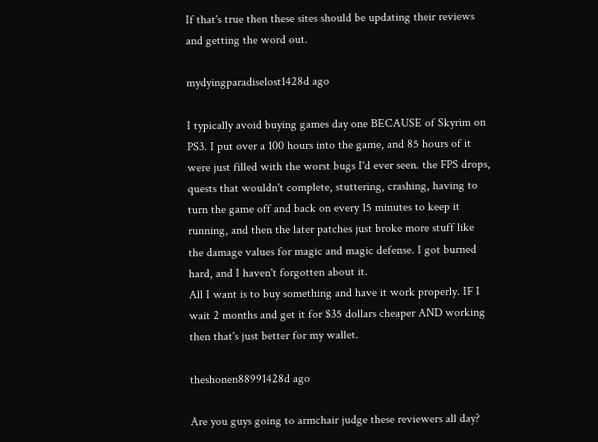If that's true then these sites should be updating their reviews and getting the word out.

mydyingparadiselost1428d ago

I typically avoid buying games day one BECAUSE of Skyrim on PS3. I put over a 100 hours into the game, and 85 hours of it were just filled with the worst bugs I'd ever seen. the FPS drops, quests that wouldn't complete, stuttering, crashing, having to turn the game off and back on every 15 minutes to keep it running, and then the later patches just broke more stuff like the damage values for magic and magic defense. I got burned hard, and I haven't forgotten about it.
All I want is to buy something and have it work properly. IF I wait 2 months and get it for $35 dollars cheaper AND working then that's just better for my wallet.

theshonen88991428d ago

Are you guys going to armchair judge these reviewers all day?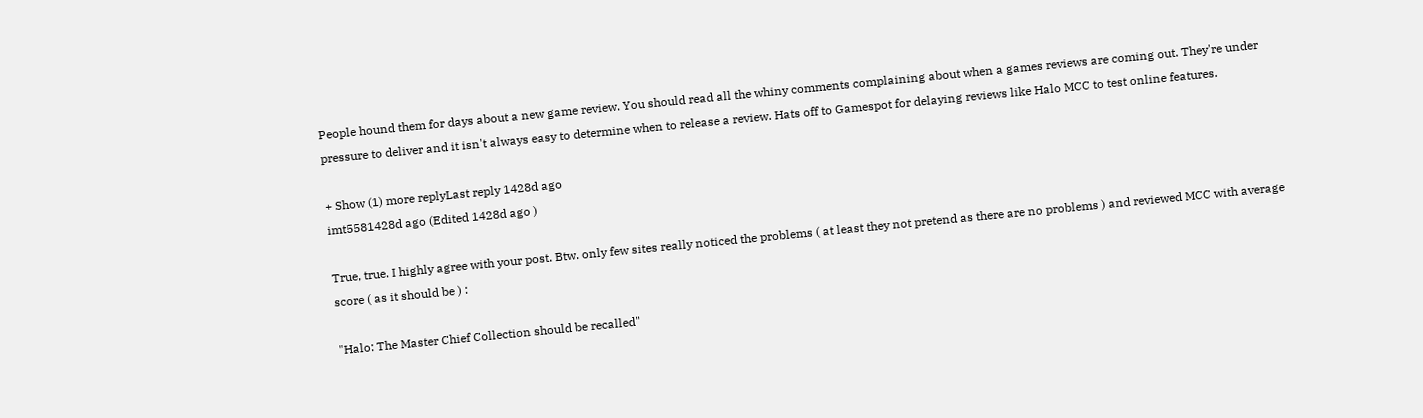People hound them for days about a new game review. You should read all the whiny comments complaining about when a games reviews are coming out. They're under pressure to deliver and it isn't always easy to determine when to release a review. Hats off to Gamespot for delaying reviews like Halo MCC to test online features.

+ Show (1) more replyLast reply 1428d ago
imt5581428d ago (Edited 1428d ago )

True, true. I highly agree with your post. Btw. only few sites really noticed the problems ( at least they not pretend as there are no problems ) and reviewed MCC with average score ( as it should be ) :

"Halo: The Master Chief Collection should be recalled"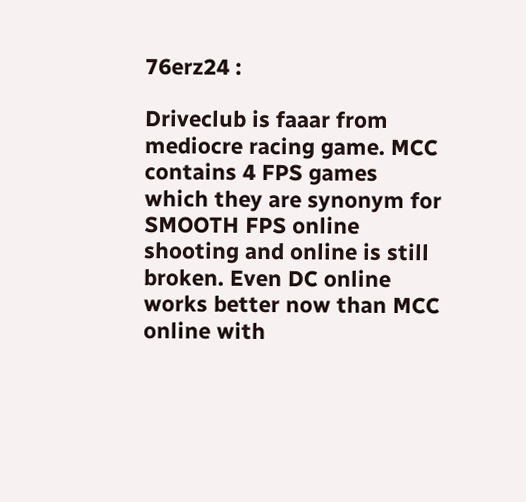76erz24 :

Driveclub is faaar from mediocre racing game. MCC contains 4 FPS games which they are synonym for SMOOTH FPS online shooting and online is still broken. Even DC online works better now than MCC online with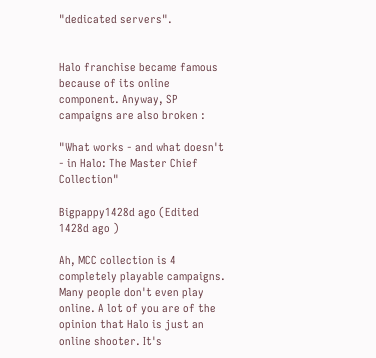"dedicated servers".


Halo franchise became famous because of its online component. Anyway, SP campaigns are also broken :

"What works - and what doesn't - in Halo: The Master Chief Collection"

Bigpappy1428d ago (Edited 1428d ago )

Ah, MCC collection is 4 completely playable campaigns. Many people don't even play online. A lot of you are of the opinion that Halo is just an online shooter. It's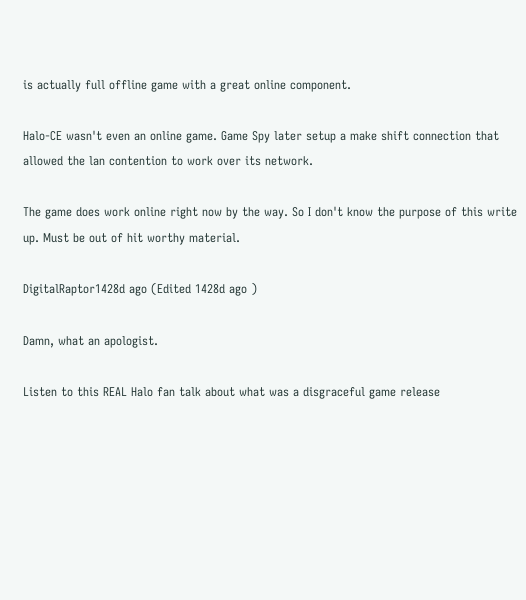is actually full offline game with a great online component.

Halo-CE wasn't even an online game. Game Spy later setup a make shift connection that allowed the lan contention to work over its network.

The game does work online right now by the way. So I don't know the purpose of this write up. Must be out of hit worthy material.

DigitalRaptor1428d ago (Edited 1428d ago )

Damn, what an apologist.

Listen to this REAL Halo fan talk about what was a disgraceful game release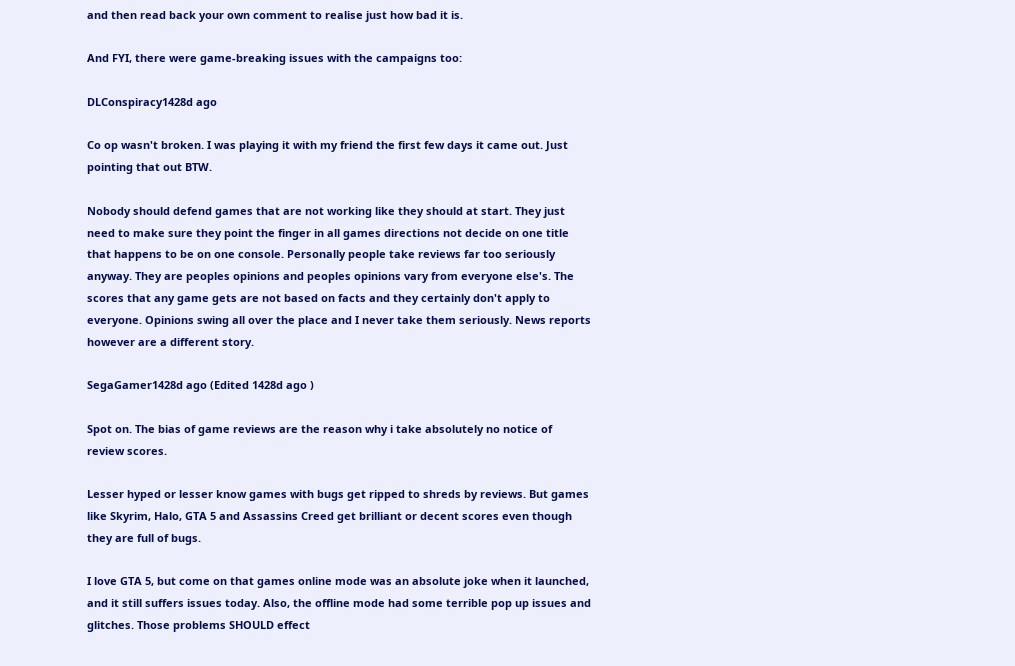and then read back your own comment to realise just how bad it is.

And FYI, there were game-breaking issues with the campaigns too:

DLConspiracy1428d ago

Co op wasn't broken. I was playing it with my friend the first few days it came out. Just pointing that out BTW.

Nobody should defend games that are not working like they should at start. They just need to make sure they point the finger in all games directions not decide on one title that happens to be on one console. Personally people take reviews far too seriously anyway. They are peoples opinions and peoples opinions vary from everyone else's. The scores that any game gets are not based on facts and they certainly don't apply to everyone. Opinions swing all over the place and I never take them seriously. News reports however are a different story.

SegaGamer1428d ago (Edited 1428d ago )

Spot on. The bias of game reviews are the reason why i take absolutely no notice of review scores.

Lesser hyped or lesser know games with bugs get ripped to shreds by reviews. But games like Skyrim, Halo, GTA 5 and Assassins Creed get brilliant or decent scores even though they are full of bugs.

I love GTA 5, but come on that games online mode was an absolute joke when it launched, and it still suffers issues today. Also, the offline mode had some terrible pop up issues and glitches. Those problems SHOULD effect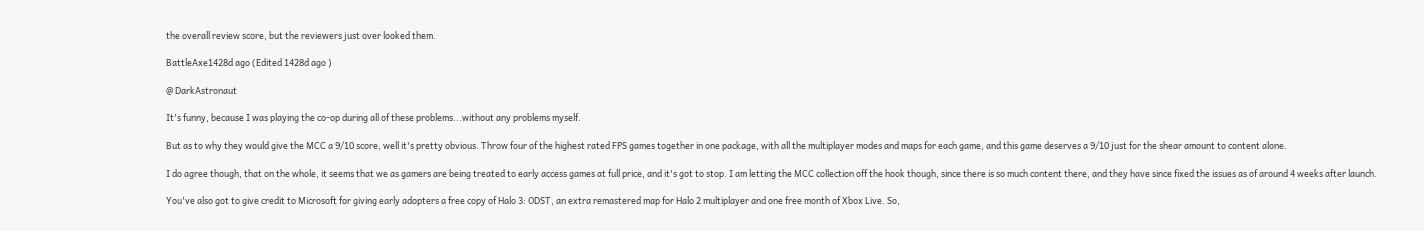the overall review score, but the reviewers just over looked them.

BattleAxe1428d ago (Edited 1428d ago )

@ DarkAstronaut

It's funny, because I was playing the co-op during all of these problems...without any problems myself.

But as to why they would give the MCC a 9/10 score, well it's pretty obvious. Throw four of the highest rated FPS games together in one package, with all the multiplayer modes and maps for each game, and this game deserves a 9/10 just for the shear amount to content alone.

I do agree though, that on the whole, it seems that we as gamers are being treated to early access games at full price, and it's got to stop. I am letting the MCC collection off the hook though, since there is so much content there, and they have since fixed the issues as of around 4 weeks after launch.

You've also got to give credit to Microsoft for giving early adopters a free copy of Halo 3: ODST, an extra remastered map for Halo 2 multiplayer and one free month of Xbox Live. So,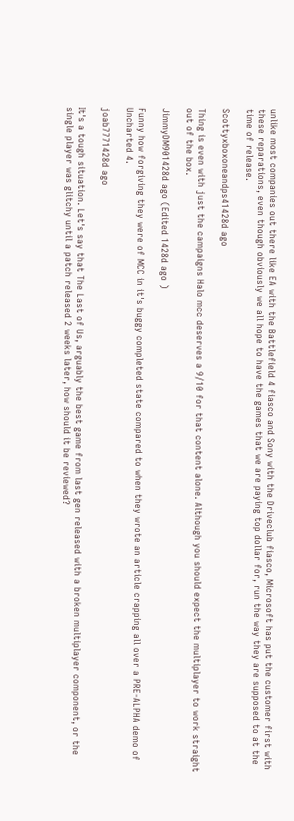unlike most companies out there like EA with the Battlefield 4 fiasco and Sony with the Driveclub fiasco, Microsoft has put the customer first with these reparations, even though obviously we all hope to have the games that we are paying top dollar for, run the way they are supposed to at the time of release.

Scottyxboxoneandps41428d ago

Thing is even with just the campaigns Halo mcc deserves a 9/10 for that content alone. Although you should expect the multiplayer to work straight out of the box.

JimmyDM901428d ago (Edited 1428d ago )

Funny how forgiving they were of MCC in it's buggy completed state compared to when they wrote an article crapping all over a PRE-ALPHA demo of Uncharted 4.

joab7771428d ago

It's a tough situation. Let's say that The Last of Us, arguably the best game from last gen released with a broken multiplayer component, or the single player was glitchy until a patch released 2 weeks later, how should it be reviewed?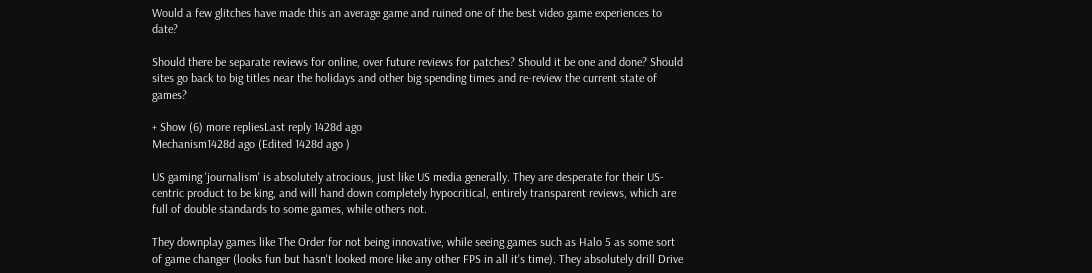Would a few glitches have made this an average game and ruined one of the best video game experiences to date?

Should there be separate reviews for online, over future reviews for patches? Should it be one and done? Should sites go back to big titles near the holidays and other big spending times and re-review the current state of games?

+ Show (6) more repliesLast reply 1428d ago
Mechanism1428d ago (Edited 1428d ago )

US gaming 'journalism' is absolutely atrocious, just like US media generally. They are desperate for their US-centric product to be king, and will hand down completely hypocritical, entirely transparent reviews, which are full of double standards to some games, while others not.

They downplay games like The Order for not being innovative, while seeing games such as Halo 5 as some sort of game changer (looks fun but hasn't looked more like any other FPS in all it's time). They absolutely drill Drive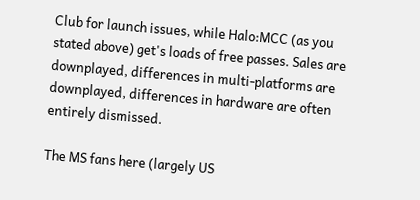Club for launch issues, while Halo:MCC (as you stated above) get's loads of free passes. Sales are downplayed, differences in multi-platforms are downplayed, differences in hardware are often entirely dismissed.

The MS fans here (largely US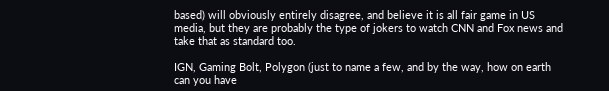based) will obviously entirely disagree, and believe it is all fair game in US media, but they are probably the type of jokers to watch CNN and Fox news and take that as standard too.

IGN, Gaming Bolt, Polygon (just to name a few, and by the way, how on earth can you have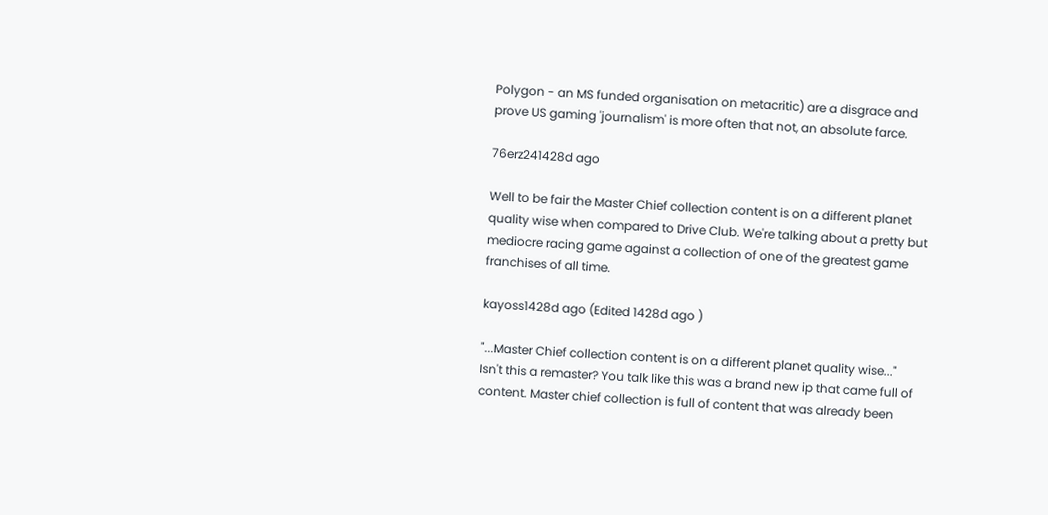Polygon - an MS funded organisation on metacritic) are a disgrace and prove US gaming 'journalism' is more often that not, an absolute farce.

76erz241428d ago

Well to be fair the Master Chief collection content is on a different planet quality wise when compared to Drive Club. We're talking about a pretty but mediocre racing game against a collection of one of the greatest game franchises of all time.

kayoss1428d ago (Edited 1428d ago )

"...Master Chief collection content is on a different planet quality wise..."
Isn't this a remaster? You talk like this was a brand new ip that came full of content. Master chief collection is full of content that was already been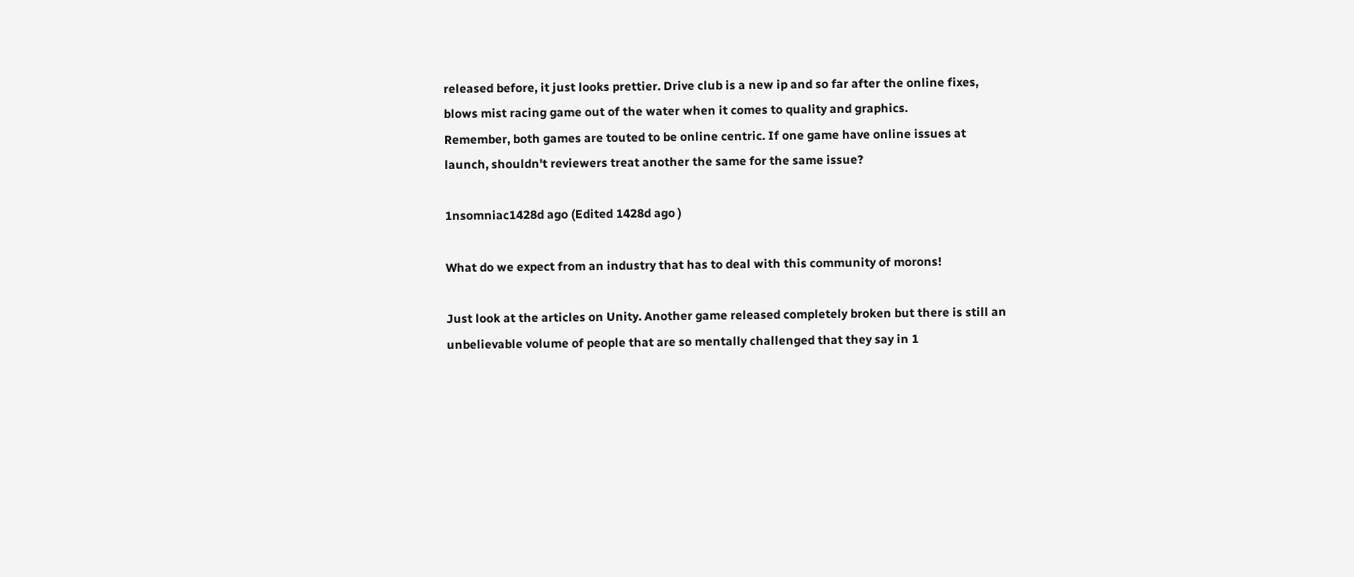released before, it just looks prettier. Drive club is a new ip and so far after the online fixes, blows mist racing game out of the water when it comes to quality and graphics.
Remember, both games are touted to be online centric. If one game have online issues at launch, shouldn't reviewers treat another the same for the same issue?

1nsomniac1428d ago (Edited 1428d ago )

What do we expect from an industry that has to deal with this community of morons!

Just look at the articles on Unity. Another game released completely broken but there is still an unbelievable volume of people that are so mentally challenged that they say in 1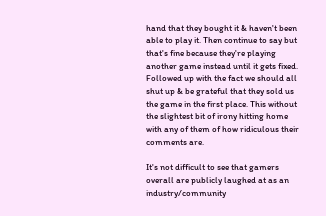hand that they bought it & haven't been able to play it. Then continue to say but that's fine because they're playing another game instead until it gets fixed. Followed up with the fact we should all shut up & be grateful that they sold us the game in the first place. This without the slightest bit of irony hitting home with any of them of how ridiculous their comments are.

It's not difficult to see that gamers overall are publicly laughed at as an industry/community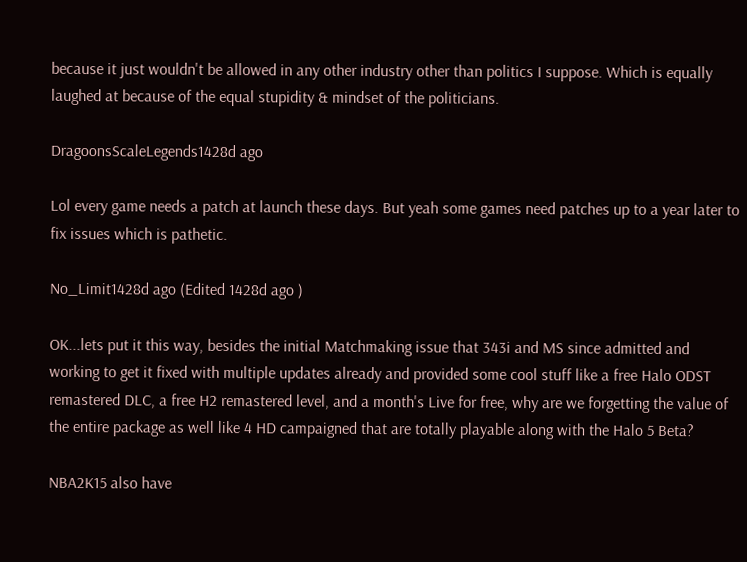because it just wouldn't be allowed in any other industry other than politics I suppose. Which is equally laughed at because of the equal stupidity & mindset of the politicians.

DragoonsScaleLegends1428d ago

Lol every game needs a patch at launch these days. But yeah some games need patches up to a year later to fix issues which is pathetic.

No_Limit1428d ago (Edited 1428d ago )

OK...lets put it this way, besides the initial Matchmaking issue that 343i and MS since admitted and working to get it fixed with multiple updates already and provided some cool stuff like a free Halo ODST remastered DLC, a free H2 remastered level, and a month's Live for free, why are we forgetting the value of the entire package as well like 4 HD campaigned that are totally playable along with the Halo 5 Beta?

NBA2K15 also have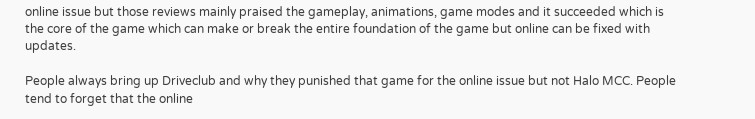online issue but those reviews mainly praised the gameplay, animations, game modes and it succeeded which is the core of the game which can make or break the entire foundation of the game but online can be fixed with updates.

People always bring up Driveclub and why they punished that game for the online issue but not Halo MCC. People tend to forget that the online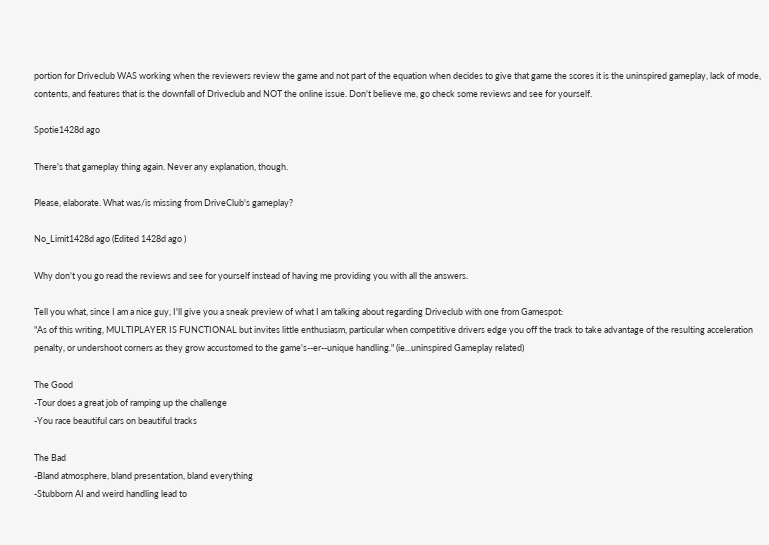portion for Driveclub WAS working when the reviewers review the game and not part of the equation when decides to give that game the scores it is the uninspired gameplay, lack of mode, contents, and features that is the downfall of Driveclub and NOT the online issue. Don't believe me, go check some reviews and see for yourself.

Spotie1428d ago

There's that gameplay thing again. Never any explanation, though.

Please, elaborate. What was/is missing from DriveClub's gameplay?

No_Limit1428d ago (Edited 1428d ago )

Why don't you go read the reviews and see for yourself instead of having me providing you with all the answers.

Tell you what, since I am a nice guy, I'll give you a sneak preview of what I am talking about regarding Driveclub with one from Gamespot:
"As of this writing, MULTIPLAYER IS FUNCTIONAL but invites little enthusiasm, particular when competitive drivers edge you off the track to take advantage of the resulting acceleration penalty, or undershoot corners as they grow accustomed to the game's--er--unique handling." (ie...uninspired Gameplay related)

The Good
-Tour does a great job of ramping up the challenge
-You race beautiful cars on beautiful tracks

The Bad
-Bland atmosphere, bland presentation, bland everything
-Stubborn AI and weird handling lead to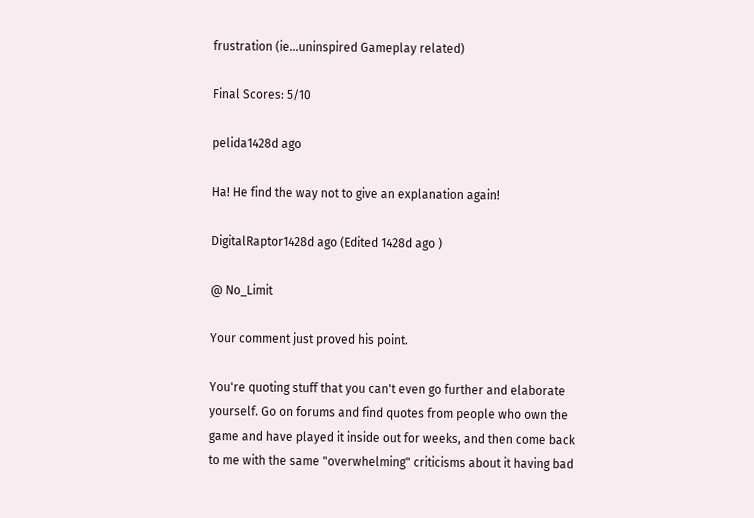frustration (ie...uninspired Gameplay related)

Final Scores: 5/10

pelida1428d ago

Ha! He find the way not to give an explanation again!

DigitalRaptor1428d ago (Edited 1428d ago )

@ No_Limit

Your comment just proved his point.

You're quoting stuff that you can't even go further and elaborate yourself. Go on forums and find quotes from people who own the game and have played it inside out for weeks, and then come back to me with the same "overwhelming" criticisms about it having bad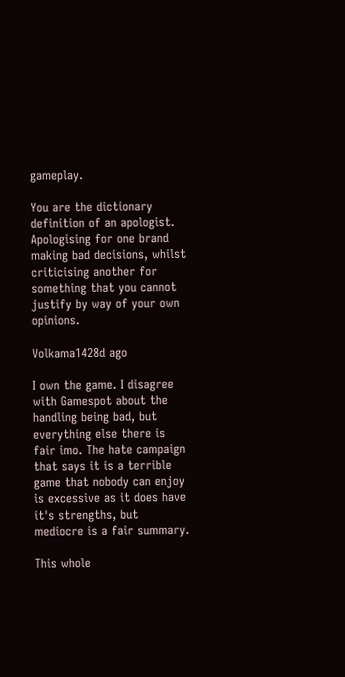gameplay.

You are the dictionary definition of an apologist. Apologising for one brand making bad decisions, whilst criticising another for something that you cannot justify by way of your own opinions.

Volkama1428d ago

I own the game. I disagree with Gamespot about the handling being bad, but everything else there is fair imo. The hate campaign that says it is a terrible game that nobody can enjoy is excessive as it does have it's strengths, but mediocre is a fair summary.

This whole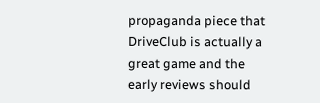propaganda piece that DriveClub is actually a great game and the early reviews should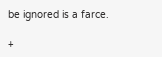be ignored is a farce.

+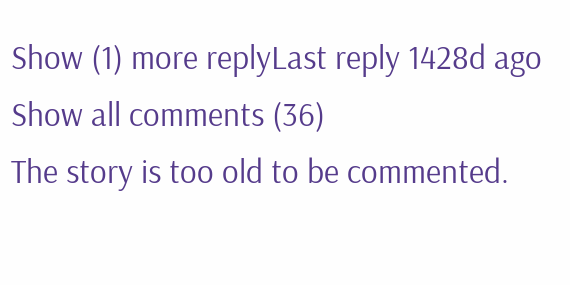Show (1) more replyLast reply 1428d ago
Show all comments (36)
The story is too old to be commented.